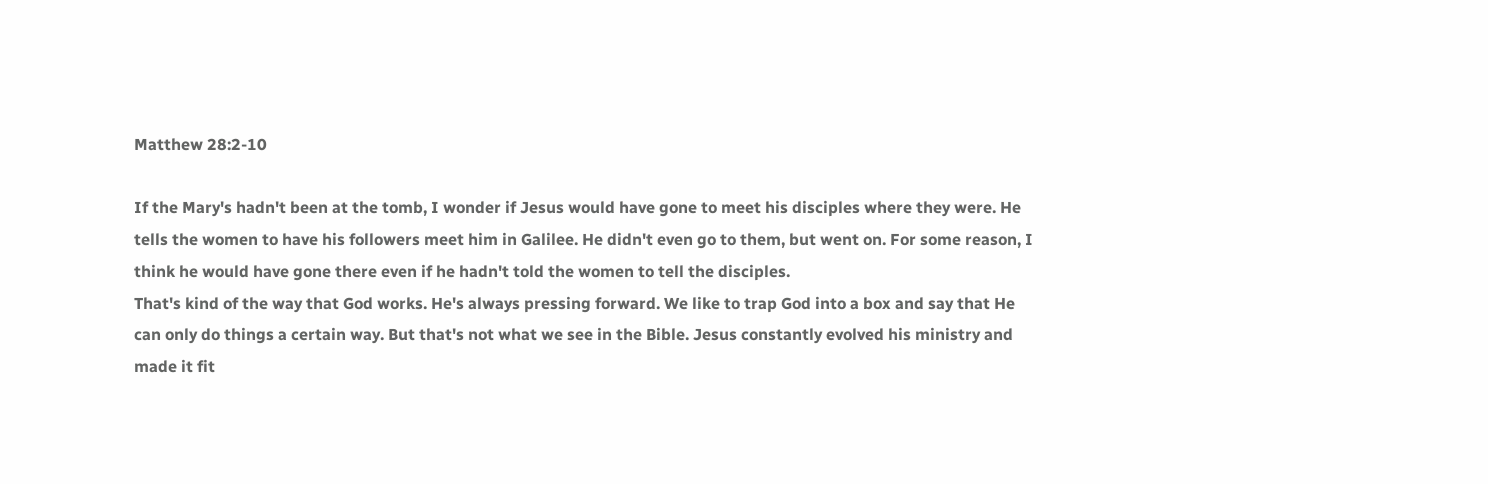Matthew 28:2-10

If the Mary's hadn't been at the tomb, I wonder if Jesus would have gone to meet his disciples where they were. He tells the women to have his followers meet him in Galilee. He didn't even go to them, but went on. For some reason, I think he would have gone there even if he hadn't told the women to tell the disciples.
That's kind of the way that God works. He's always pressing forward. We like to trap God into a box and say that He can only do things a certain way. But that's not what we see in the Bible. Jesus constantly evolved his ministry and made it fit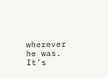wherever he was. It's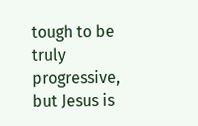tough to be truly progressive, but Jesus is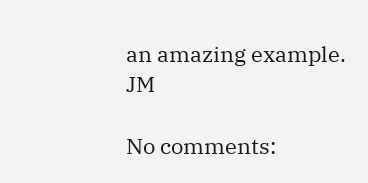an amazing example. JM

No comments: